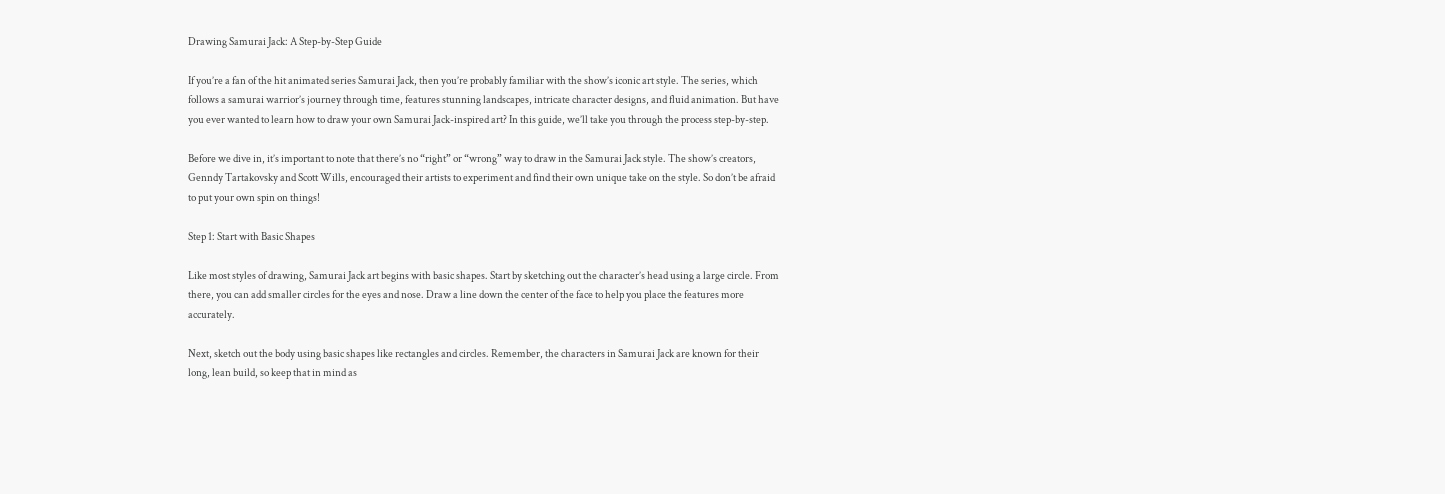Drawing Samurai Jack: A Step-by-Step Guide

If you’re a fan of the hit animated series Samurai Jack, then you’re probably familiar with the show’s iconic art style. The series, which follows a samurai warrior’s journey through time, features stunning landscapes, intricate character designs, and fluid animation. But have you ever wanted to learn how to draw your own Samurai Jack-inspired art? In this guide, we’ll take you through the process step-by-step.

Before we dive in, it’s important to note that there’s no “right” or “wrong” way to draw in the Samurai Jack style. The show’s creators, Genndy Tartakovsky and Scott Wills, encouraged their artists to experiment and find their own unique take on the style. So don’t be afraid to put your own spin on things!

Step 1: Start with Basic Shapes

Like most styles of drawing, Samurai Jack art begins with basic shapes. Start by sketching out the character’s head using a large circle. From there, you can add smaller circles for the eyes and nose. Draw a line down the center of the face to help you place the features more accurately.

Next, sketch out the body using basic shapes like rectangles and circles. Remember, the characters in Samurai Jack are known for their long, lean build, so keep that in mind as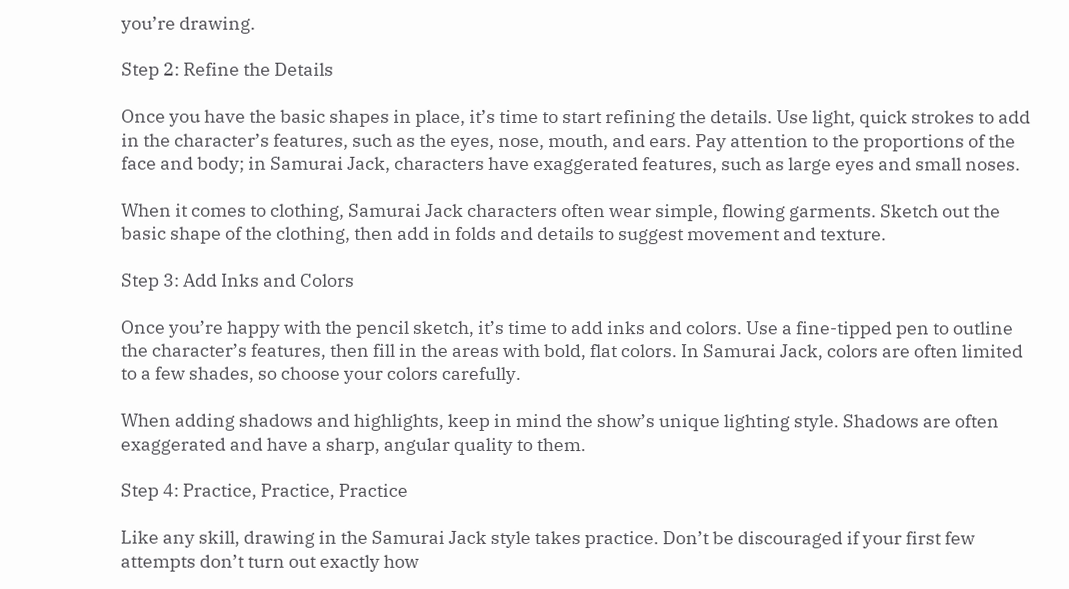you’re drawing.

Step 2: Refine the Details

Once you have the basic shapes in place, it’s time to start refining the details. Use light, quick strokes to add in the character’s features, such as the eyes, nose, mouth, and ears. Pay attention to the proportions of the face and body; in Samurai Jack, characters have exaggerated features, such as large eyes and small noses.

When it comes to clothing, Samurai Jack characters often wear simple, flowing garments. Sketch out the basic shape of the clothing, then add in folds and details to suggest movement and texture.

Step 3: Add Inks and Colors

Once you’re happy with the pencil sketch, it’s time to add inks and colors. Use a fine-tipped pen to outline the character’s features, then fill in the areas with bold, flat colors. In Samurai Jack, colors are often limited to a few shades, so choose your colors carefully.

When adding shadows and highlights, keep in mind the show’s unique lighting style. Shadows are often exaggerated and have a sharp, angular quality to them.

Step 4: Practice, Practice, Practice

Like any skill, drawing in the Samurai Jack style takes practice. Don’t be discouraged if your first few attempts don’t turn out exactly how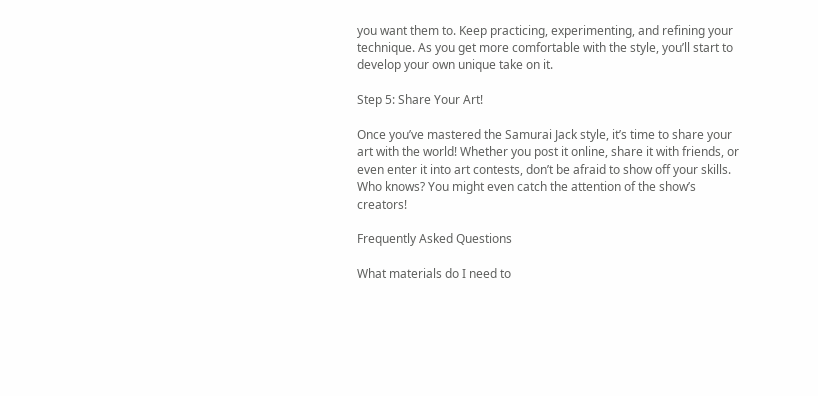you want them to. Keep practicing, experimenting, and refining your technique. As you get more comfortable with the style, you’ll start to develop your own unique take on it.

Step 5: Share Your Art!

Once you’ve mastered the Samurai Jack style, it’s time to share your art with the world! Whether you post it online, share it with friends, or even enter it into art contests, don’t be afraid to show off your skills. Who knows? You might even catch the attention of the show’s creators!

Frequently Asked Questions

What materials do I need to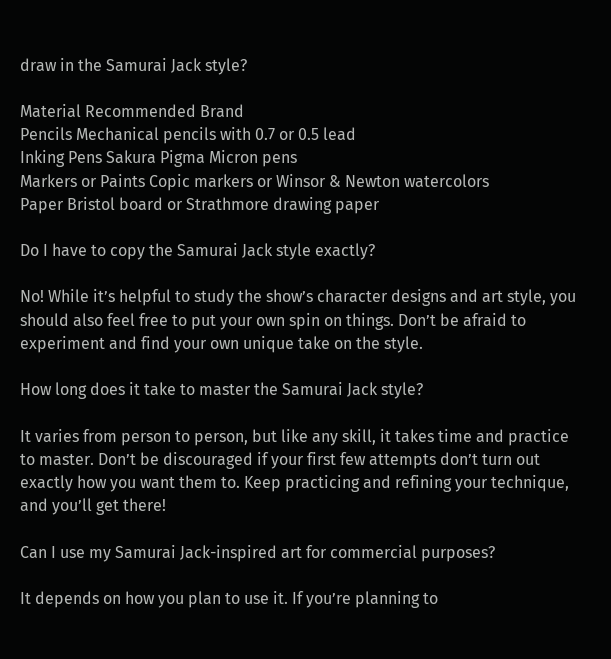draw in the Samurai Jack style?

Material Recommended Brand
Pencils Mechanical pencils with 0.7 or 0.5 lead
Inking Pens Sakura Pigma Micron pens
Markers or Paints Copic markers or Winsor & Newton watercolors
Paper Bristol board or Strathmore drawing paper

Do I have to copy the Samurai Jack style exactly?

No! While it’s helpful to study the show’s character designs and art style, you should also feel free to put your own spin on things. Don’t be afraid to experiment and find your own unique take on the style.

How long does it take to master the Samurai Jack style?

It varies from person to person, but like any skill, it takes time and practice to master. Don’t be discouraged if your first few attempts don’t turn out exactly how you want them to. Keep practicing and refining your technique, and you’ll get there!

Can I use my Samurai Jack-inspired art for commercial purposes?

It depends on how you plan to use it. If you’re planning to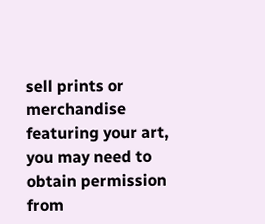sell prints or merchandise featuring your art, you may need to obtain permission from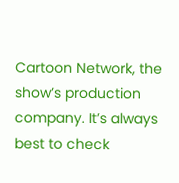Cartoon Network, the show’s production company. It’s always best to check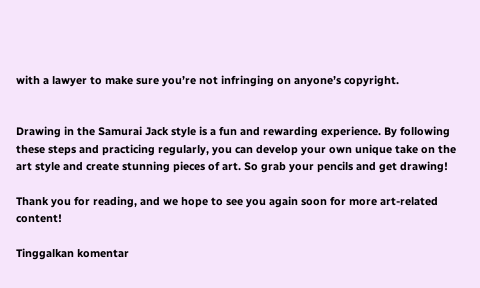with a lawyer to make sure you’re not infringing on anyone’s copyright.


Drawing in the Samurai Jack style is a fun and rewarding experience. By following these steps and practicing regularly, you can develop your own unique take on the art style and create stunning pieces of art. So grab your pencils and get drawing!

Thank you for reading, and we hope to see you again soon for more art-related content!

Tinggalkan komentar